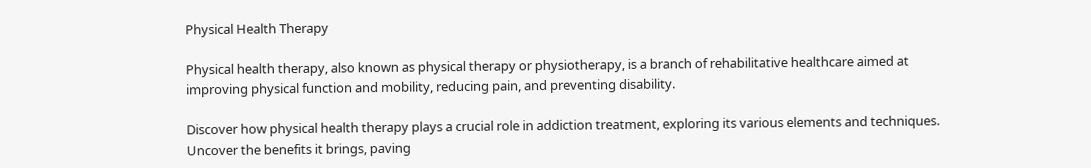Physical Health Therapy

Physical health therapy, also known as physical therapy or physiotherapy, is a branch of rehabilitative healthcare aimed at improving physical function and mobility, reducing pain, and preventing disability.

Discover how physical health therapy plays a crucial role in addiction treatment, exploring its various elements and techniques. Uncover the benefits it brings, paving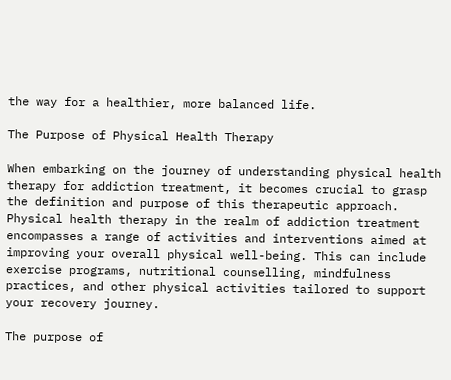the way for a healthier, more balanced life.

The Purpose of Physical Health Therapy

When embarking on the journey of understanding physical health therapy for addiction treatment, it becomes crucial to grasp the definition and purpose of this therapeutic approach. Physical health therapy in the realm of addiction treatment encompasses a range of activities and interventions aimed at improving your overall physical well-being. This can include exercise programs, nutritional counselling, mindfulness practices, and other physical activities tailored to support your recovery journey.

The purpose of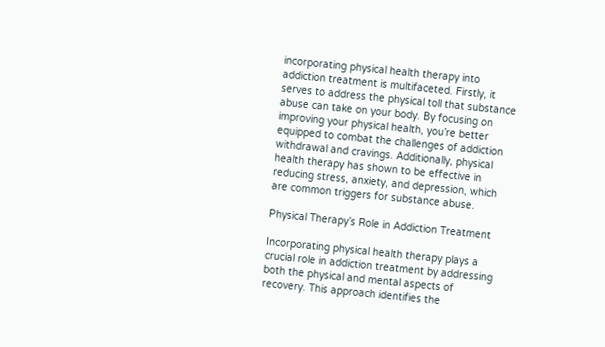incorporating physical health therapy into addiction treatment is multifaceted. Firstly, it serves to address the physical toll that substance abuse can take on your body. By focusing on improving your physical health, you’re better equipped to combat the challenges of addiction withdrawal and cravings. Additionally, physical health therapy has shown to be effective in reducing stress, anxiety, and depression, which are common triggers for substance abuse.

Physical Therapy’s Role in Addiction Treatment

Incorporating physical health therapy plays a crucial role in addiction treatment by addressing both the physical and mental aspects of recovery. This approach identifies the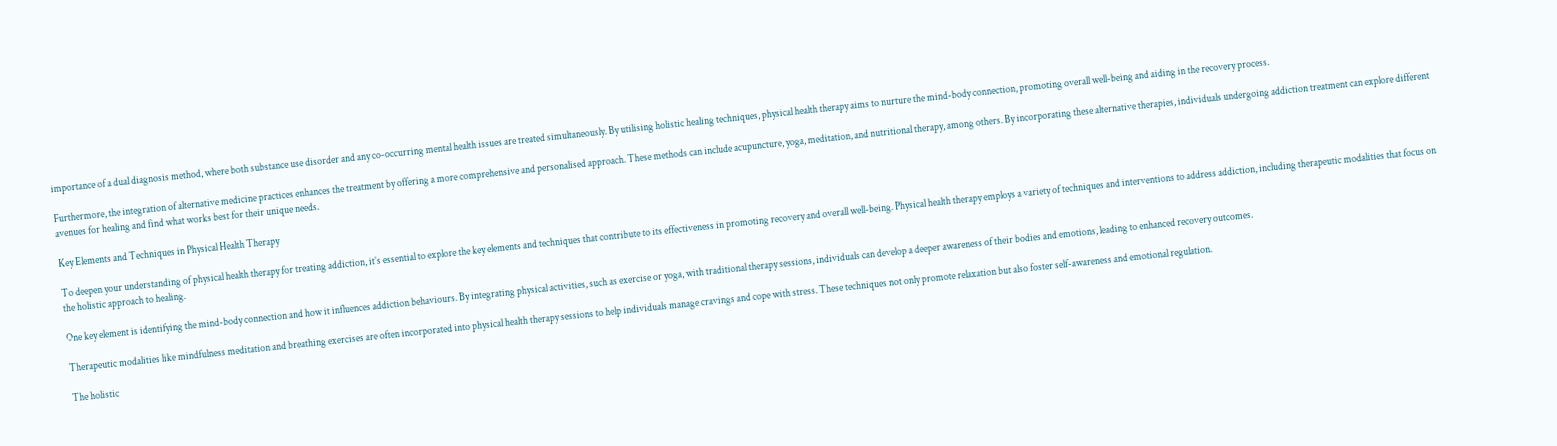importance of a dual diagnosis method, where both substance use disorder and any co-occurring mental health issues are treated simultaneously. By utilising holistic healing techniques, physical health therapy aims to nurture the mind-body connection, promoting overall well-being and aiding in the recovery process.

Furthermore, the integration of alternative medicine practices enhances the treatment by offering a more comprehensive and personalised approach. These methods can include acupuncture, yoga, meditation, and nutritional therapy, among others. By incorporating these alternative therapies, individuals undergoing addiction treatment can explore different avenues for healing and find what works best for their unique needs.

Key Elements and Techniques in Physical Health Therapy

To deepen your understanding of physical health therapy for treating addiction, it’s essential to explore the key elements and techniques that contribute to its effectiveness in promoting recovery and overall well-being. Physical health therapy employs a variety of techniques and interventions to address addiction, including therapeutic modalities that focus on the holistic approach to healing.

One key element is identifying the mind-body connection and how it influences addiction behaviours. By integrating physical activities, such as exercise or yoga, with traditional therapy sessions, individuals can develop a deeper awareness of their bodies and emotions, leading to enhanced recovery outcomes.

Therapeutic modalities like mindfulness meditation and breathing exercises are often incorporated into physical health therapy sessions to help individuals manage cravings and cope with stress. These techniques not only promote relaxation but also foster self-awareness and emotional regulation.

The holistic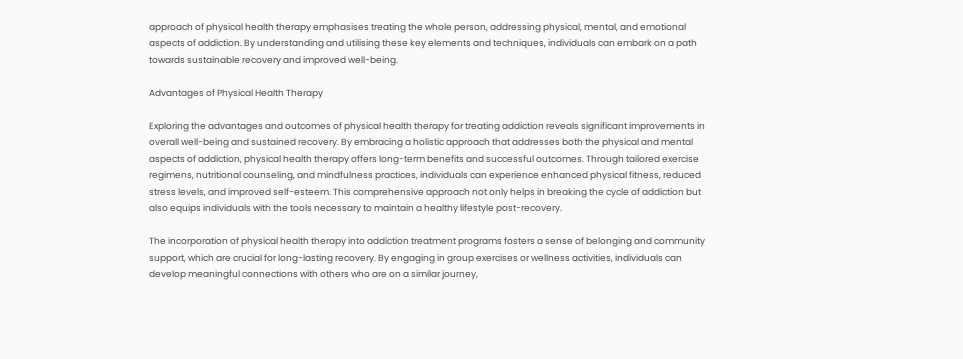approach of physical health therapy emphasises treating the whole person, addressing physical, mental, and emotional aspects of addiction. By understanding and utilising these key elements and techniques, individuals can embark on a path towards sustainable recovery and improved well-being.

Advantages of Physical Health Therapy

Exploring the advantages and outcomes of physical health therapy for treating addiction reveals significant improvements in overall well-being and sustained recovery. By embracing a holistic approach that addresses both the physical and mental aspects of addiction, physical health therapy offers long-term benefits and successful outcomes. Through tailored exercise regimens, nutritional counseling, and mindfulness practices, individuals can experience enhanced physical fitness, reduced stress levels, and improved self-esteem. This comprehensive approach not only helps in breaking the cycle of addiction but also equips individuals with the tools necessary to maintain a healthy lifestyle post-recovery.

The incorporation of physical health therapy into addiction treatment programs fosters a sense of belonging and community support, which are crucial for long-lasting recovery. By engaging in group exercises or wellness activities, individuals can develop meaningful connections with others who are on a similar journey,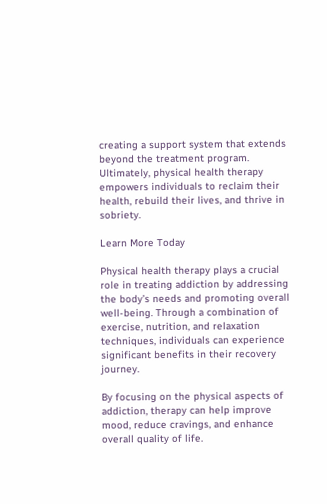creating a support system that extends beyond the treatment program. Ultimately, physical health therapy empowers individuals to reclaim their health, rebuild their lives, and thrive in sobriety.

Learn More Today

Physical health therapy plays a crucial role in treating addiction by addressing the body’s needs and promoting overall well-being. Through a combination of exercise, nutrition, and relaxation techniques, individuals can experience significant benefits in their recovery journey.

By focusing on the physical aspects of addiction, therapy can help improve mood, reduce cravings, and enhance overall quality of life.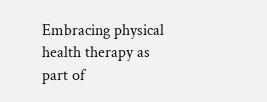Embracing physical health therapy as part of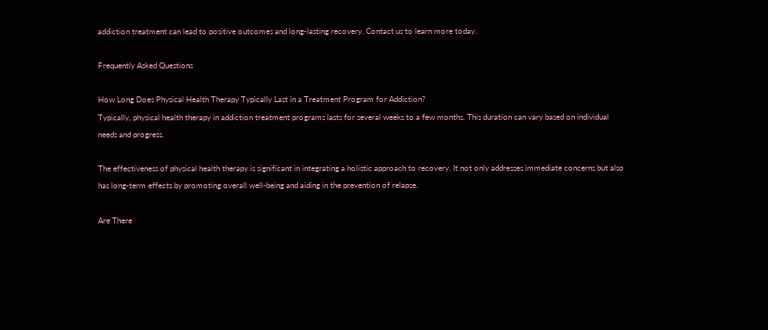addiction treatment can lead to positive outcomes and long-lasting recovery. Contact us to learn more today.

Frequently Asked Questions

How Long Does Physical Health Therapy Typically Last in a Treatment Program for Addiction?
Typically, physical health therapy in addiction treatment programs lasts for several weeks to a few months. This duration can vary based on individual needs and progress.

The effectiveness of physical health therapy is significant in integrating a holistic approach to recovery. It not only addresses immediate concerns but also has long-term effects by promoting overall well-being and aiding in the prevention of relapse.

Are There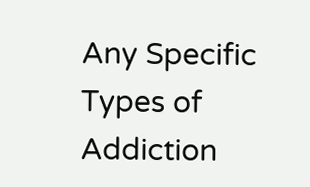Any Specific Types of Addiction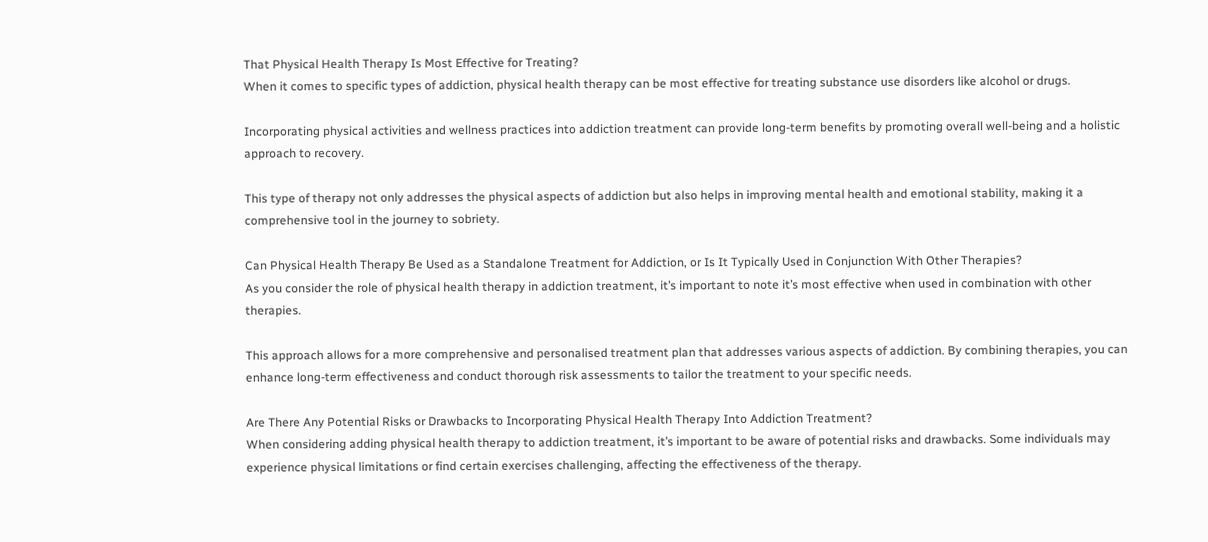That Physical Health Therapy Is Most Effective for Treating?
When it comes to specific types of addiction, physical health therapy can be most effective for treating substance use disorders like alcohol or drugs.

Incorporating physical activities and wellness practices into addiction treatment can provide long-term benefits by promoting overall well-being and a holistic approach to recovery.

This type of therapy not only addresses the physical aspects of addiction but also helps in improving mental health and emotional stability, making it a comprehensive tool in the journey to sobriety.

Can Physical Health Therapy Be Used as a Standalone Treatment for Addiction, or Is It Typically Used in Conjunction With Other Therapies?
As you consider the role of physical health therapy in addiction treatment, it’s important to note it’s most effective when used in combination with other therapies.

This approach allows for a more comprehensive and personalised treatment plan that addresses various aspects of addiction. By combining therapies, you can enhance long-term effectiveness and conduct thorough risk assessments to tailor the treatment to your specific needs.

Are There Any Potential Risks or Drawbacks to Incorporating Physical Health Therapy Into Addiction Treatment?
When considering adding physical health therapy to addiction treatment, it’s important to be aware of potential risks and drawbacks. Some individuals may experience physical limitations or find certain exercises challenging, affecting the effectiveness of the therapy.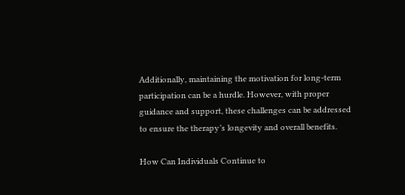Additionally, maintaining the motivation for long-term participation can be a hurdle. However, with proper guidance and support, these challenges can be addressed to ensure the therapy’s longevity and overall benefits.

How Can Individuals Continue to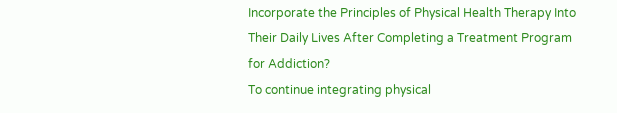Incorporate the Principles of Physical Health Therapy Into Their Daily Lives After Completing a Treatment Program for Addiction?
To continue integrating physical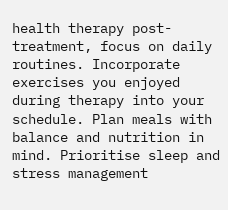health therapy post-treatment, focus on daily routines. Incorporate exercises you enjoyed during therapy into your schedule. Plan meals with balance and nutrition in mind. Prioritise sleep and stress management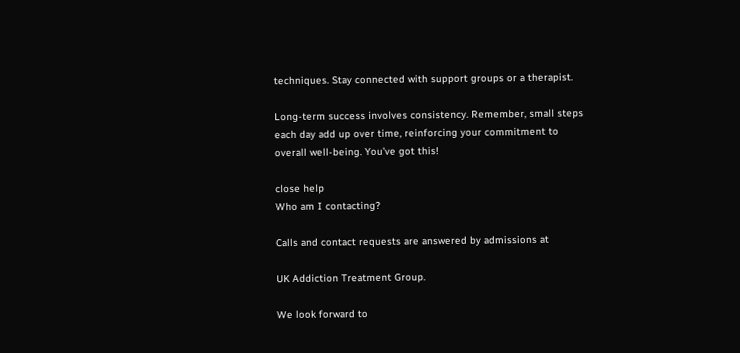techniques. Stay connected with support groups or a therapist.

Long-term success involves consistency. Remember, small steps each day add up over time, reinforcing your commitment to overall well-being. You’ve got this!

close help
Who am I contacting?

Calls and contact requests are answered by admissions at

UK Addiction Treatment Group.

We look forward to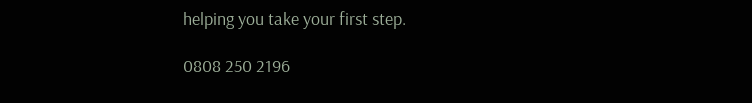helping you take your first step.

0808 250 2196